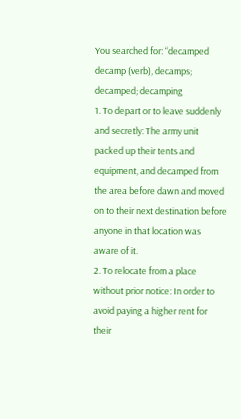You searched for: “decamped
decamp (verb), decamps; decamped; decamping
1. To depart or to leave suddenly and secretly: The army unit packed up their tents and equipment, and decamped from the area before dawn and moved on to their next destination before anyone in that location was aware of it.
2. To relocate from a place without prior notice: In order to avoid paying a higher rent for their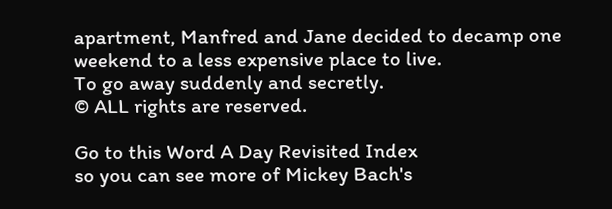apartment, Manfred and Jane decided to decamp one weekend to a less expensive place to live.
To go away suddenly and secretly.
© ALL rights are reserved.

Go to this Word A Day Revisited Index
so you can see more of Mickey Bach's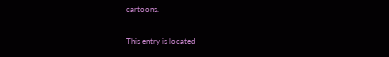cartoons.

This entry is located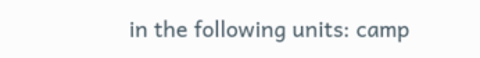in the following units: camp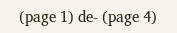(page 1) de- (page 4)